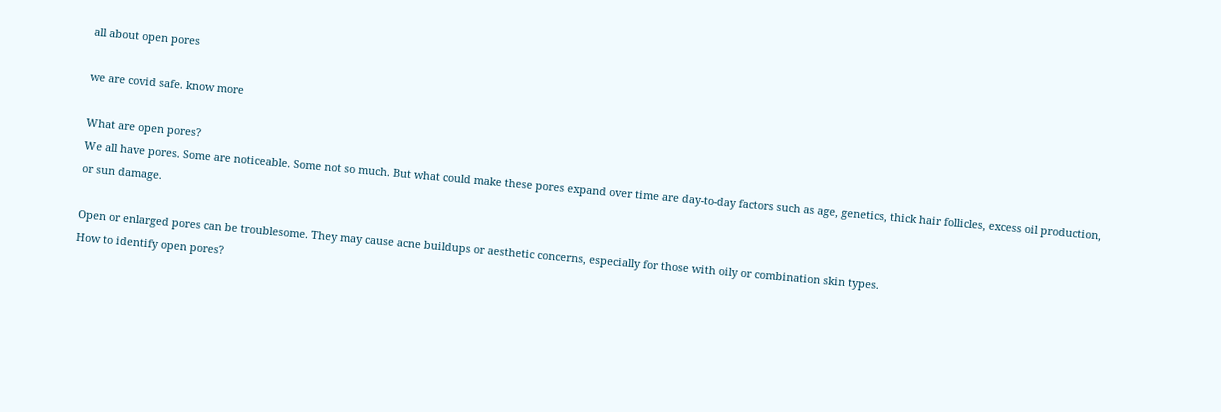all about open pores

we are covid safe. know more

What are open pores?
We all have pores. Some are noticeable. Some not so much. But what could make these pores expand over time are day-to-day factors such as age, genetics, thick hair follicles, excess oil production, or sun damage.

Open or enlarged pores can be troublesome. They may cause acne buildups or aesthetic concerns, especially for those with oily or combination skin types.
How to identify open pores?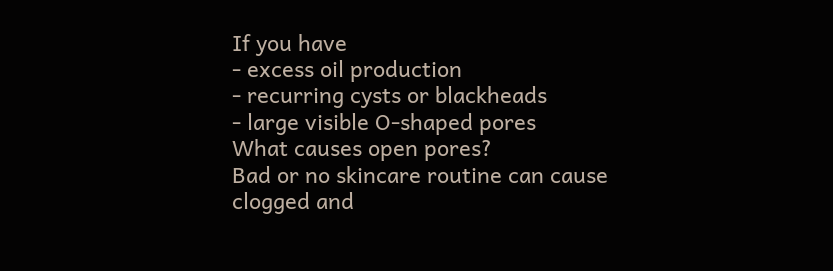If you have
- excess oil production
- recurring cysts or blackheads
- large visible O-shaped pores
What causes open pores?
Bad or no skincare routine can cause clogged and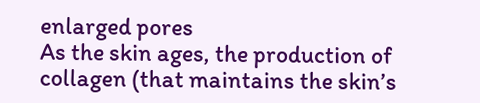enlarged pores
As the skin ages, the production of collagen (that maintains the skin’s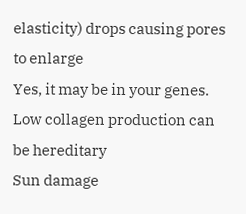elasticity) drops causing pores to enlarge
Yes, it may be in your genes. Low collagen production can be hereditary
Sun damage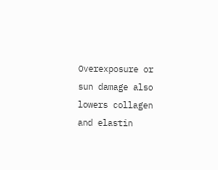Overexposure or sun damage also lowers collagen and elastin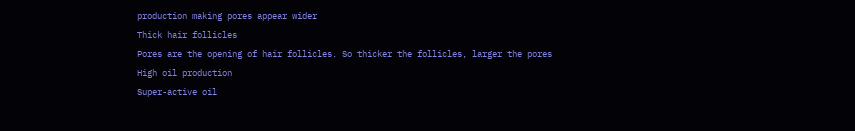production making pores appear wider
Thick hair follicles
Pores are the opening of hair follicles. So thicker the follicles, larger the pores
High oil production
Super-active oil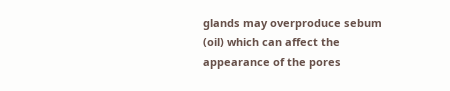glands may overproduce sebum (oil) which can affect the appearance of the pores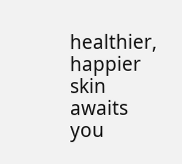healthier, happier skin awaits you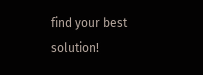find your best solution!